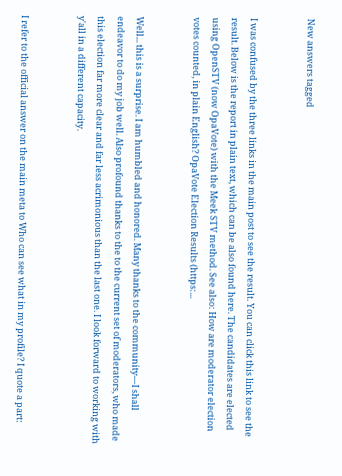New answers tagged


I was confused by the three links in the main post to see the result. You can click this link to see the result. Below is the report in plain text, which can be also found here. The candidates are elected using OpenSTV (now OpaVote) with the Meek STV method. See also: How are moderator election votes counted, in plain English? OpaVote Election Results (https:...


Well... this is a surprise. I am humbled and honored. Many thanks to the community—I shall endeavor to do my job well. Also profound thanks to the to the current set of moderators, who made this election far more clear and far less acrimonious than the last one. I look forward to working with y'all in a different capacity.


I refer to the official answer on the main meta to Who can see what in my profile? I quote a part: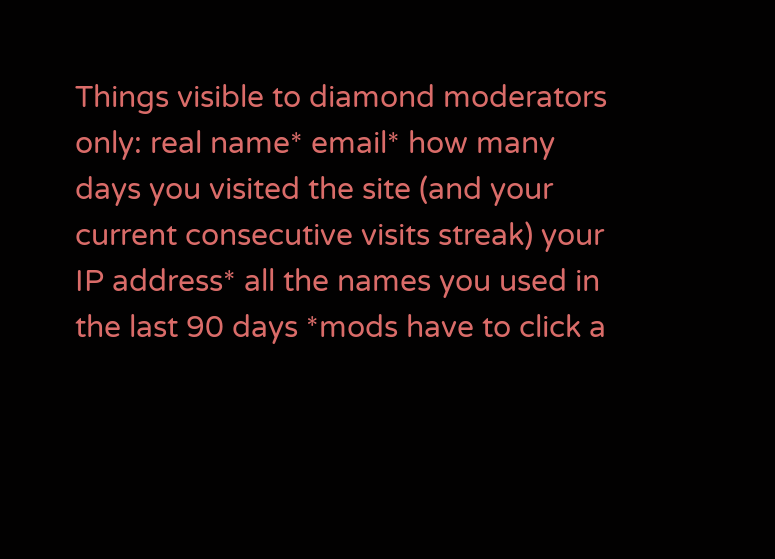Things visible to diamond moderators only: real name* email* how many days you visited the site (and your current consecutive visits streak) your IP address* all the names you used in the last 90 days *mods have to click a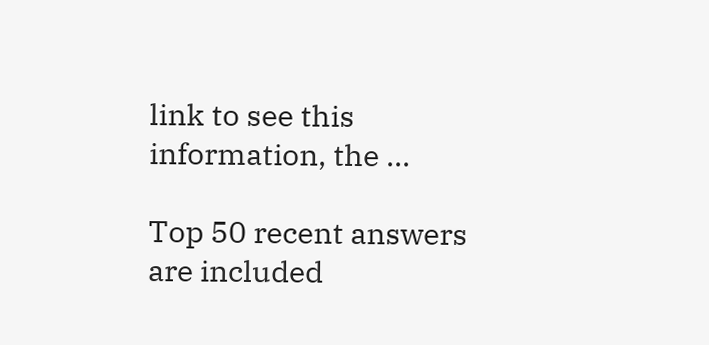link to see this information, the ...

Top 50 recent answers are included